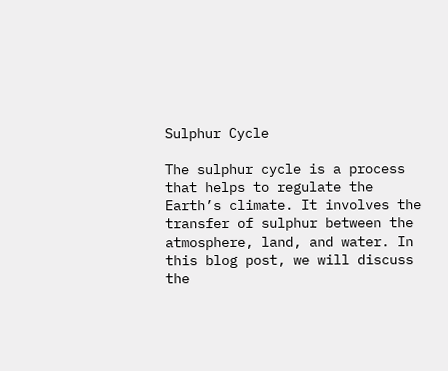Sulphur Cycle

The sulphur cycle is a process that helps to regulate the Earth’s climate. It involves the transfer of sulphur between the atmosphere, land, and water. In this blog post, we will discuss the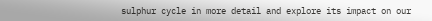sulphur cycle in more detail and explore its impact on our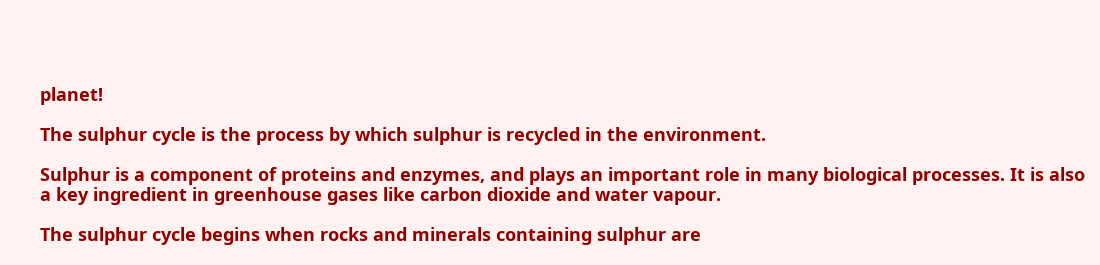planet!

The sulphur cycle is the process by which sulphur is recycled in the environment.

Sulphur is a component of proteins and enzymes, and plays an important role in many biological processes. It is also a key ingredient in greenhouse gases like carbon dioxide and water vapour.

The sulphur cycle begins when rocks and minerals containing sulphur are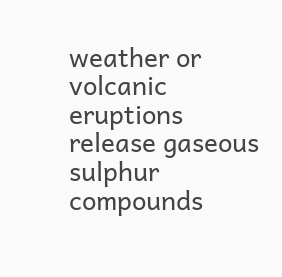weather or volcanic eruptions release gaseous sulphur compounds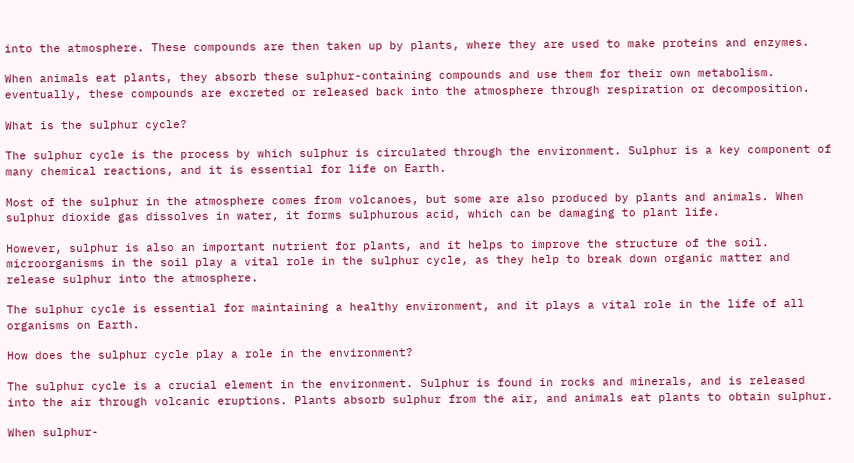into the atmosphere. These compounds are then taken up by plants, where they are used to make proteins and enzymes.

When animals eat plants, they absorb these sulphur-containing compounds and use them for their own metabolism. eventually, these compounds are excreted or released back into the atmosphere through respiration or decomposition.

What is the sulphur cycle?

The sulphur cycle is the process by which sulphur is circulated through the environment. Sulphur is a key component of many chemical reactions, and it is essential for life on Earth.

Most of the sulphur in the atmosphere comes from volcanoes, but some are also produced by plants and animals. When sulphur dioxide gas dissolves in water, it forms sulphurous acid, which can be damaging to plant life.

However, sulphur is also an important nutrient for plants, and it helps to improve the structure of the soil. microorganisms in the soil play a vital role in the sulphur cycle, as they help to break down organic matter and release sulphur into the atmosphere.

The sulphur cycle is essential for maintaining a healthy environment, and it plays a vital role in the life of all organisms on Earth.

How does the sulphur cycle play a role in the environment?

The sulphur cycle is a crucial element in the environment. Sulphur is found in rocks and minerals, and is released into the air through volcanic eruptions. Plants absorb sulphur from the air, and animals eat plants to obtain sulphur.

When sulphur-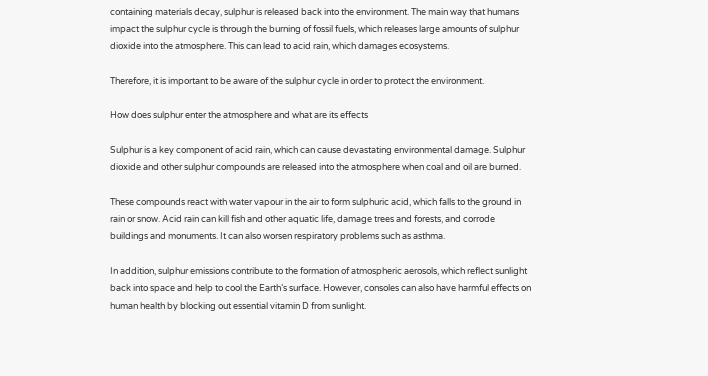containing materials decay, sulphur is released back into the environment. The main way that humans impact the sulphur cycle is through the burning of fossil fuels, which releases large amounts of sulphur dioxide into the atmosphere. This can lead to acid rain, which damages ecosystems.

Therefore, it is important to be aware of the sulphur cycle in order to protect the environment.

How does sulphur enter the atmosphere and what are its effects

Sulphur is a key component of acid rain, which can cause devastating environmental damage. Sulphur dioxide and other sulphur compounds are released into the atmosphere when coal and oil are burned.

These compounds react with water vapour in the air to form sulphuric acid, which falls to the ground in rain or snow. Acid rain can kill fish and other aquatic life, damage trees and forests, and corrode buildings and monuments. It can also worsen respiratory problems such as asthma.

In addition, sulphur emissions contribute to the formation of atmospheric aerosols, which reflect sunlight back into space and help to cool the Earth’s surface. However, consoles can also have harmful effects on human health by blocking out essential vitamin D from sunlight.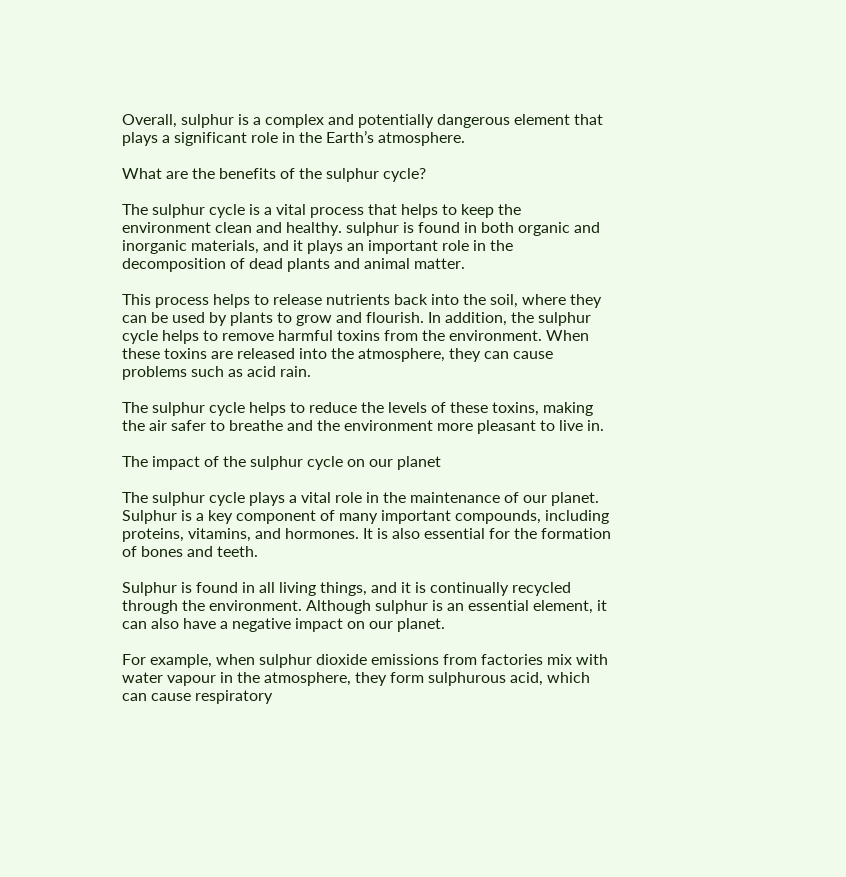Overall, sulphur is a complex and potentially dangerous element that plays a significant role in the Earth’s atmosphere.

What are the benefits of the sulphur cycle?

The sulphur cycle is a vital process that helps to keep the environment clean and healthy. sulphur is found in both organic and inorganic materials, and it plays an important role in the decomposition of dead plants and animal matter.

This process helps to release nutrients back into the soil, where they can be used by plants to grow and flourish. In addition, the sulphur cycle helps to remove harmful toxins from the environment. When these toxins are released into the atmosphere, they can cause problems such as acid rain.

The sulphur cycle helps to reduce the levels of these toxins, making the air safer to breathe and the environment more pleasant to live in.

The impact of the sulphur cycle on our planet

The sulphur cycle plays a vital role in the maintenance of our planet. Sulphur is a key component of many important compounds, including proteins, vitamins, and hormones. It is also essential for the formation of bones and teeth.

Sulphur is found in all living things, and it is continually recycled through the environment. Although sulphur is an essential element, it can also have a negative impact on our planet.

For example, when sulphur dioxide emissions from factories mix with water vapour in the atmosphere, they form sulphurous acid, which can cause respiratory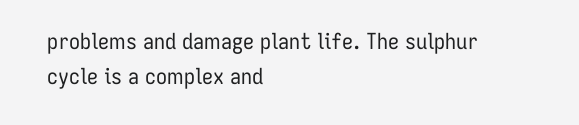problems and damage plant life. The sulphur cycle is a complex and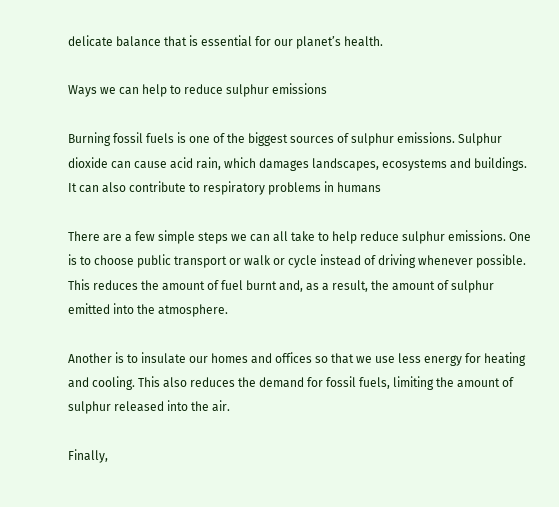delicate balance that is essential for our planet’s health.

Ways we can help to reduce sulphur emissions

Burning fossil fuels is one of the biggest sources of sulphur emissions. Sulphur dioxide can cause acid rain, which damages landscapes, ecosystems and buildings. It can also contribute to respiratory problems in humans

There are a few simple steps we can all take to help reduce sulphur emissions. One is to choose public transport or walk or cycle instead of driving whenever possible. This reduces the amount of fuel burnt and, as a result, the amount of sulphur emitted into the atmosphere.

Another is to insulate our homes and offices so that we use less energy for heating and cooling. This also reduces the demand for fossil fuels, limiting the amount of sulphur released into the air.

Finally,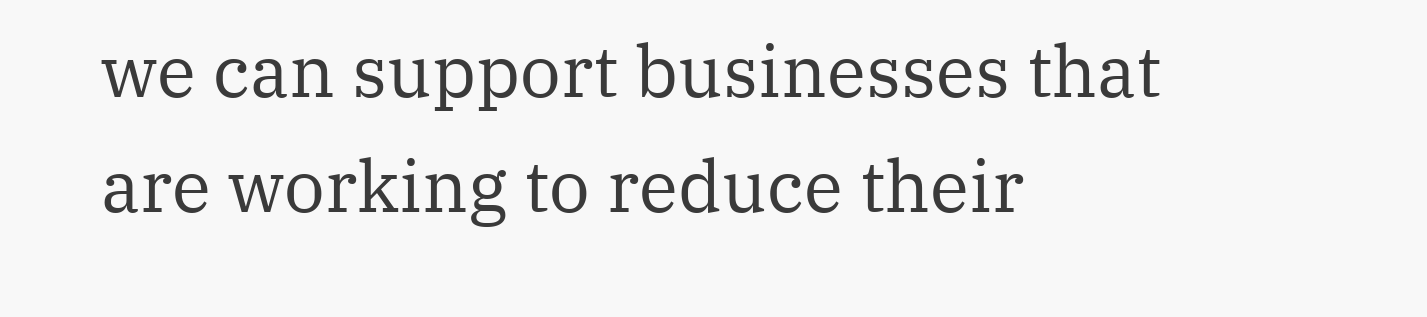we can support businesses that are working to reduce their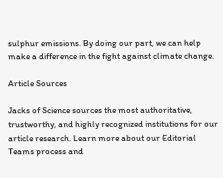sulphur emissions. By doing our part, we can help make a difference in the fight against climate change.

Article Sources

Jacks of Science sources the most authoritative, trustworthy, and highly recognized institutions for our article research. Learn more about our Editorial Teams process and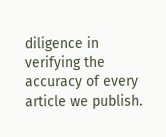diligence in verifying the accuracy of every article we publish.